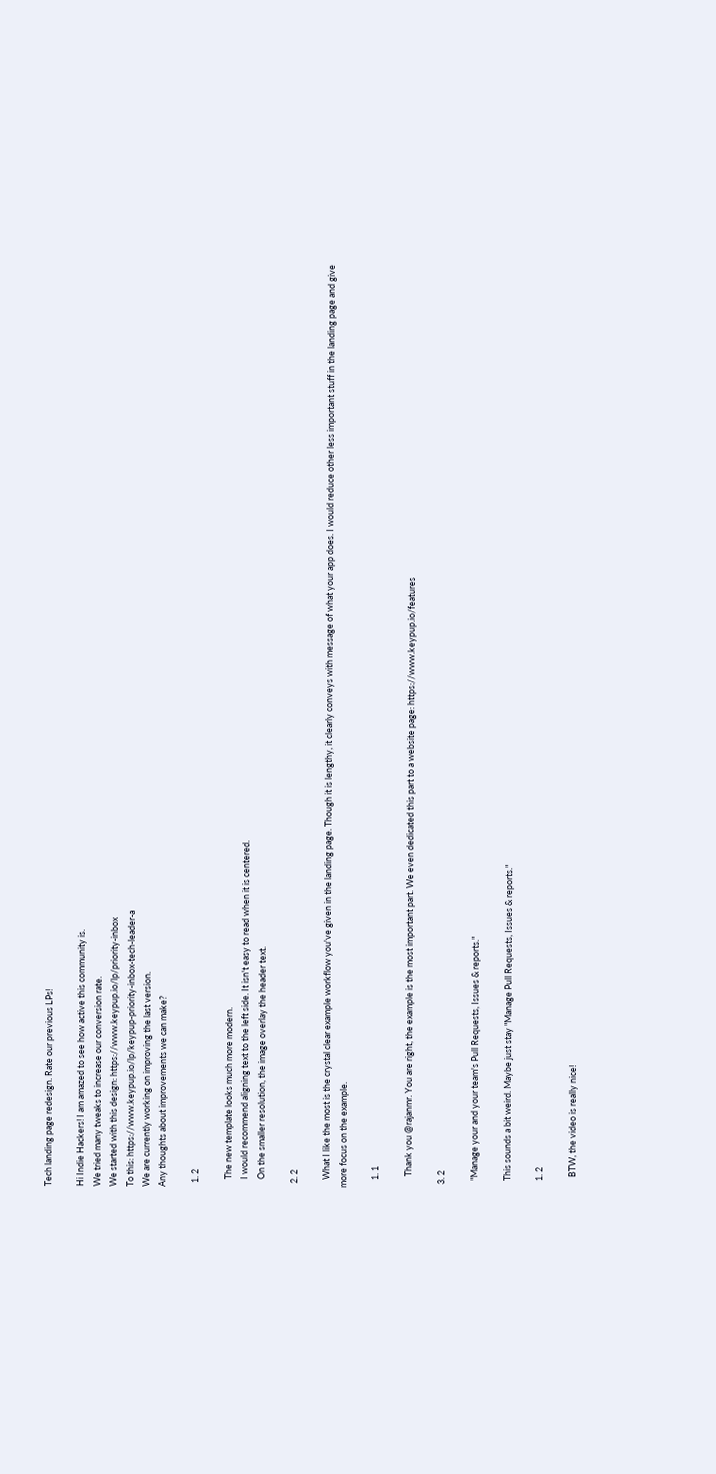Tech landing page redesign. Rate our previous LPs!

Hi Indie Hackers! I am amazed to see how active this community is.
We tried many tweaks to increase our conversion rate.
We started with this design: https://www.keypup.io/lp/priority-inbox
To this: https://www.keypup.io/lp/keypup-priority-inbox-tech-leader-a
We are currently working on improving the last version.
Any thoughts about improvements we can make?

  1. 2

    The new template looks much more modern.
    I would recommend aligning text to the left side. It isn't easy to read when it is centered.
    On the smaller resolution, the image overlay the header text.

  2. 2

    What I like the most is the crystal clear example workflow you've given in the landing page. Though it is lengthy, it clearly conveys with message of what your app does. I would reduce other less important stuff in the landing page and give more focus on the example.

    1. 1

      Thank you @rajanmr. You are right, the example is the most important part. We even dedicated this part to a website page: https://www.keypup.io/features

  3. 2

    "Manage your and your team's Pull Requests, Issues & reports."

    This sounds a bit weird. Maybe just stay "Manage Pull Requests, Issues & reports."

    1. 2

      BTW, the video is really nice!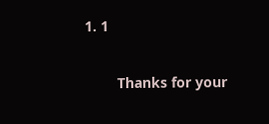1. 1

        Thanks for your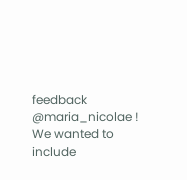feedback @maria_nicolae ! We wanted to include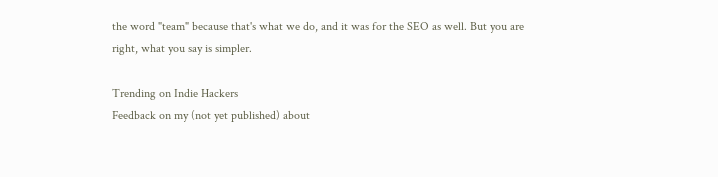the word "team" because that's what we do, and it was for the SEO as well. But you are right, what you say is simpler.

Trending on Indie Hackers
Feedback on my (not yet published) about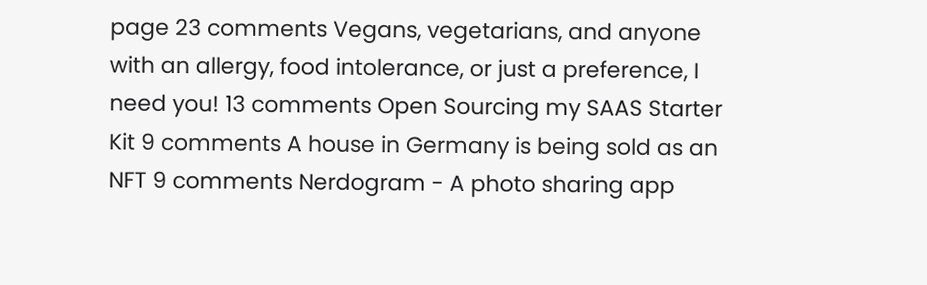page 23 comments Vegans, vegetarians, and anyone with an allergy, food intolerance, or just a preference, I need you! 13 comments Open Sourcing my SAAS Starter Kit 9 comments A house in Germany is being sold as an NFT 9 comments Nerdogram - A photo sharing app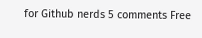for Github nerds 5 comments Free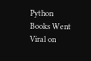Python Books Went Viral on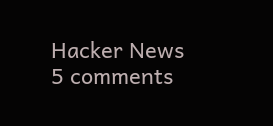Hacker News 5 comments